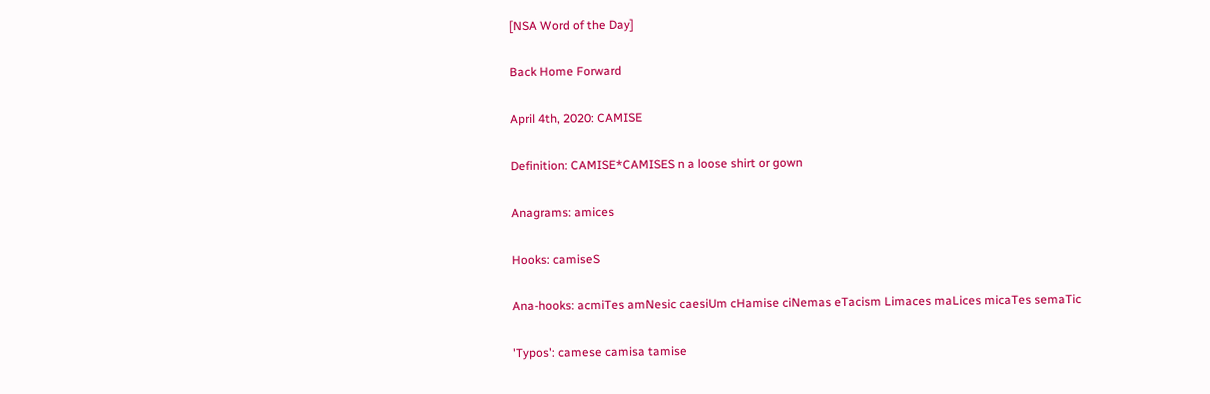[NSA Word of the Day]

Back Home Forward

April 4th, 2020: CAMISE

Definition: CAMISE*CAMISES n a loose shirt or gown

Anagrams: amices

Hooks: camiseS

Ana-hooks: acmiTes amNesic caesiUm cHamise ciNemas eTacism Limaces maLices micaTes semaTic

'Typos': camese camisa tamise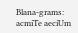Blana-grams: acmiTe aeciUm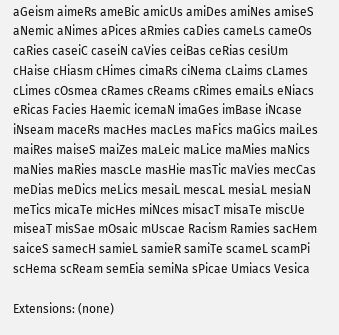aGeism aimeRs ameBic amicUs amiDes amiNes amiseS aNemic aNimes aPices aRmies caDies cameLs cameOs caRies caseiC caseiN caVies ceiBas ceRias cesiUm cHaise cHiasm cHimes cimaRs ciNema cLaims cLames cLimes cOsmea cRames cReams cRimes emaiLs eNiacs eRicas Facies Haemic icemaN imaGes imBase iNcase iNseam maceRs macHes macLes maFics maGics maiLes maiRes maiseS maiZes maLeic maLice maMies maNics maNies maRies mascLe masHie masTic maVies mecCas meDias meDics meLics mesaiL mescaL mesiaL mesiaN meTics micaTe micHes miNces misacT misaTe miscUe miseaT misSae mOsaic mUscae Racism Ramies sacHem saiceS samecH samieL samieR samiTe scameL scamPi scHema scReam semEia semiNa sPicae Umiacs Vesica

Extensions: (none)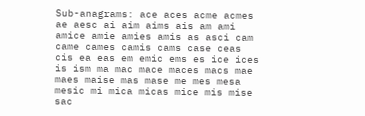Sub-anagrams: ace aces acme acmes ae aesc ai aim aims ais am ami amice amie amies amis as asci cam came cames camis cams case ceas cis ea eas em emic ems es ice ices is ism ma mac mace maces macs mae maes maise mas mase me mes mesa mesic mi mica micas mice mis mise sac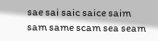sae sai saic saice saim sam same scam sea seam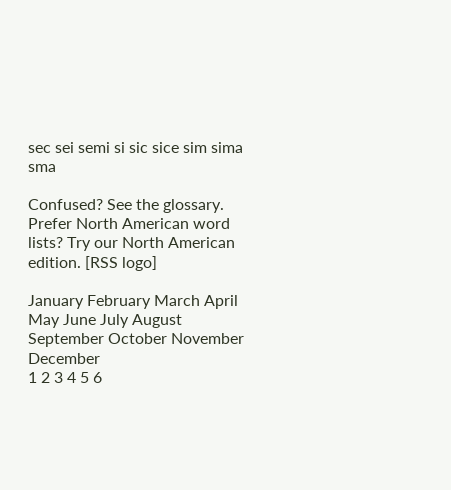sec sei semi si sic sice sim sima sma

Confused? See the glossary. Prefer North American word lists? Try our North American edition. [RSS logo]

January February March April May June July August September October November December
1 2 3 4 5 6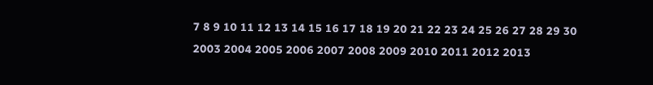7 8 9 10 11 12 13 14 15 16 17 18 19 20 21 22 23 24 25 26 27 28 29 30
2003 2004 2005 2006 2007 2008 2009 2010 2011 2012 2013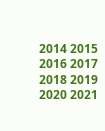2014 2015 2016 2017 2018 2019 2020 2021